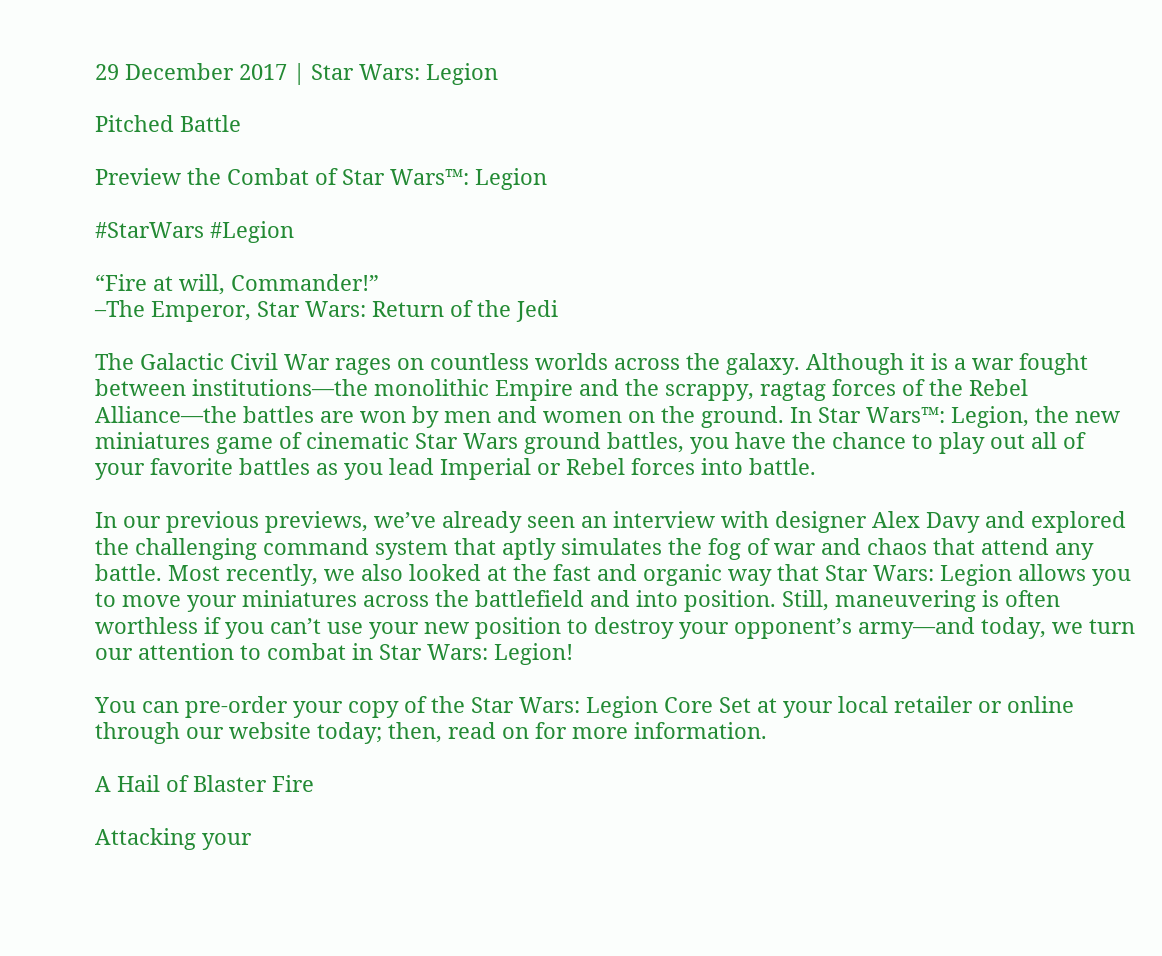29 December 2017 | Star Wars: Legion

Pitched Battle

Preview the Combat of Star Wars™: Legion

#StarWars #Legion

“Fire at will, Commander!”
–The Emperor, Star Wars: Return of the Jedi

The Galactic Civil War rages on countless worlds across the galaxy. Although it is a war fought between institutions—the monolithic Empire and the scrappy, ragtag forces of the Rebel Alliance—the battles are won by men and women on the ground. In Star Wars™: Legion, the new miniatures game of cinematic Star Wars ground battles, you have the chance to play out all of your favorite battles as you lead Imperial or Rebel forces into battle.

In our previous previews, we’ve already seen an interview with designer Alex Davy and explored the challenging command system that aptly simulates the fog of war and chaos that attend any battle. Most recently, we also looked at the fast and organic way that Star Wars: Legion allows you to move your miniatures across the battlefield and into position. Still, maneuvering is often worthless if you can’t use your new position to destroy your opponent’s army—and today, we turn our attention to combat in Star Wars: Legion!

You can pre-order your copy of the Star Wars: Legion Core Set at your local retailer or online through our website today; then, read on for more information.

A Hail of Blaster Fire

Attacking your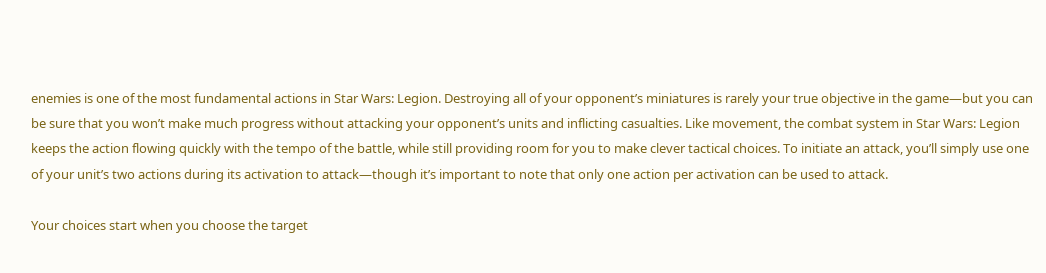enemies is one of the most fundamental actions in Star Wars: Legion. Destroying all of your opponent’s miniatures is rarely your true objective in the game—but you can be sure that you won’t make much progress without attacking your opponent’s units and inflicting casualties. Like movement, the combat system in Star Wars: Legion keeps the action flowing quickly with the tempo of the battle, while still providing room for you to make clever tactical choices. To initiate an attack, you’ll simply use one of your unit’s two actions during its activation to attack—though it’s important to note that only one action per activation can be used to attack.

Your choices start when you choose the target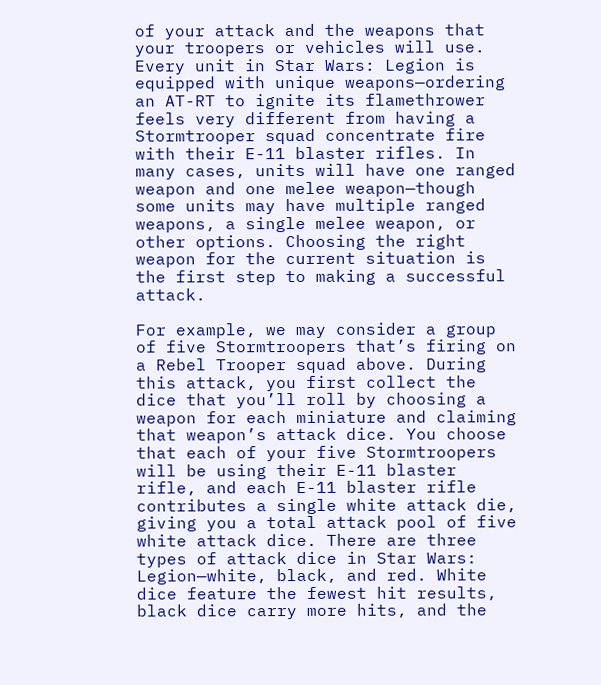of your attack and the weapons that your troopers or vehicles will use. Every unit in Star Wars: Legion is equipped with unique weapons—ordering an AT-RT to ignite its flamethrower feels very different from having a Stormtrooper squad concentrate fire with their E-11 blaster rifles. In many cases, units will have one ranged weapon and one melee weapon—though some units may have multiple ranged weapons, a single melee weapon, or other options. Choosing the right weapon for the current situation is the first step to making a successful attack.

For example, we may consider a group of five Stormtroopers that’s firing on a Rebel Trooper squad above. During this attack, you first collect the dice that you’ll roll by choosing a weapon for each miniature and claiming that weapon’s attack dice. You choose that each of your five Stormtroopers will be using their E-11 blaster rifle, and each E-11 blaster rifle contributes a single white attack die, giving you a total attack pool of five white attack dice. There are three types of attack dice in Star Wars: Legion—white, black, and red. White dice feature the fewest hit results, black dice carry more hits, and the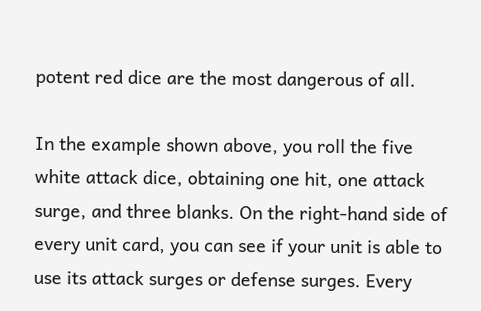potent red dice are the most dangerous of all.

In the example shown above, you roll the five white attack dice, obtaining one hit, one attack surge, and three blanks. On the right-hand side of every unit card, you can see if your unit is able to use its attack surges or defense surges. Every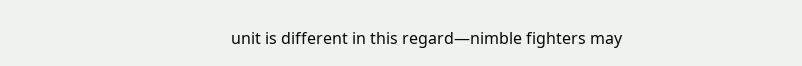unit is different in this regard—nimble fighters may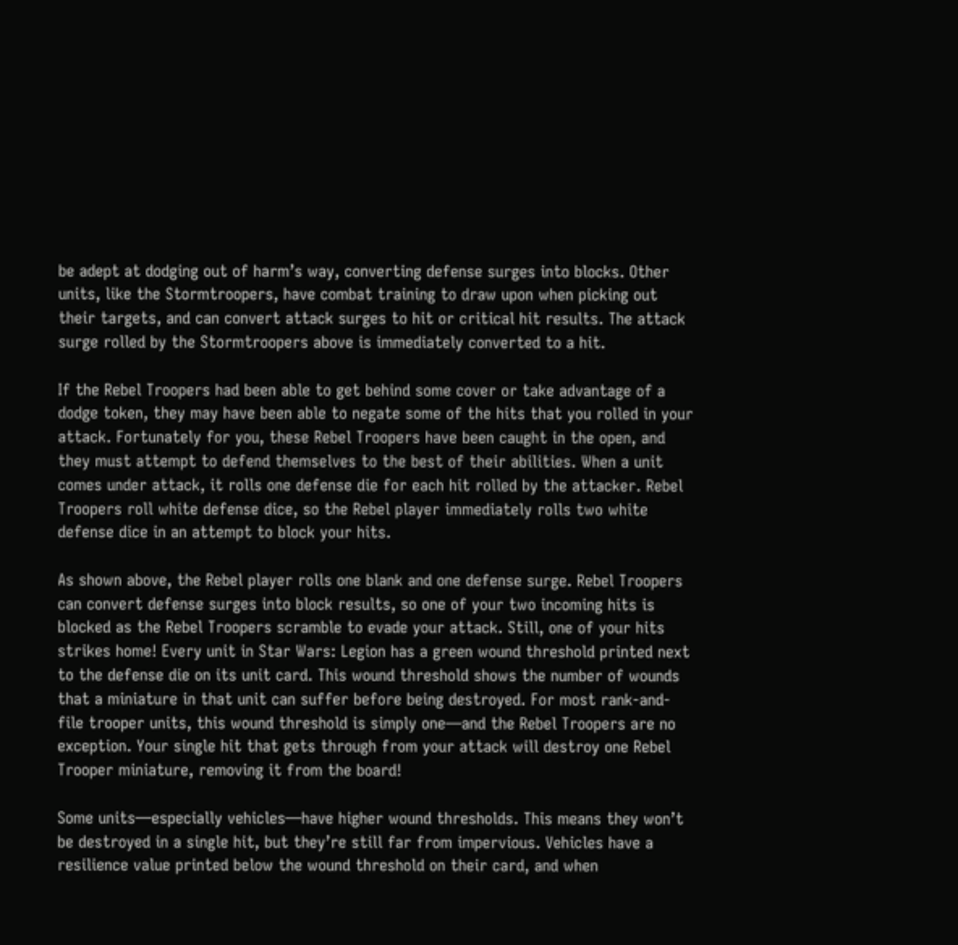be adept at dodging out of harm’s way, converting defense surges into blocks. Other units, like the Stormtroopers, have combat training to draw upon when picking out their targets, and can convert attack surges to hit or critical hit results. The attack surge rolled by the Stormtroopers above is immediately converted to a hit.

If the Rebel Troopers had been able to get behind some cover or take advantage of a dodge token, they may have been able to negate some of the hits that you rolled in your attack. Fortunately for you, these Rebel Troopers have been caught in the open, and they must attempt to defend themselves to the best of their abilities. When a unit comes under attack, it rolls one defense die for each hit rolled by the attacker. Rebel Troopers roll white defense dice, so the Rebel player immediately rolls two white defense dice in an attempt to block your hits.

As shown above, the Rebel player rolls one blank and one defense surge. Rebel Troopers can convert defense surges into block results, so one of your two incoming hits is blocked as the Rebel Troopers scramble to evade your attack. Still, one of your hits strikes home! Every unit in Star Wars: Legion has a green wound threshold printed next to the defense die on its unit card. This wound threshold shows the number of wounds that a miniature in that unit can suffer before being destroyed. For most rank-and-file trooper units, this wound threshold is simply one—and the Rebel Troopers are no exception. Your single hit that gets through from your attack will destroy one Rebel Trooper miniature, removing it from the board!

Some units—especially vehicles—have higher wound thresholds. This means they won’t be destroyed in a single hit, but they’re still far from impervious. Vehicles have a resilience value printed below the wound threshold on their card, and when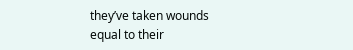they’ve taken wounds equal to their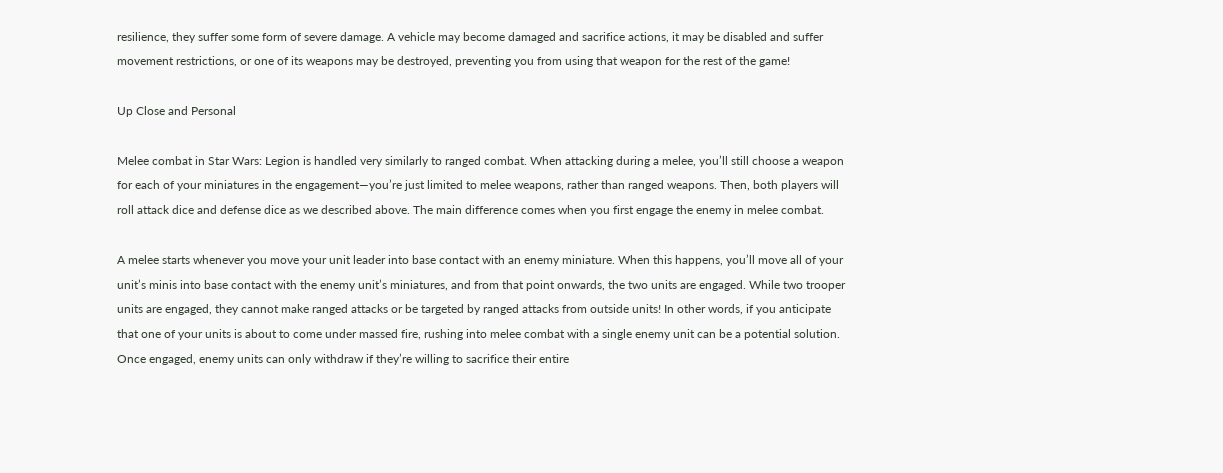resilience, they suffer some form of severe damage. A vehicle may become damaged and sacrifice actions, it may be disabled and suffer movement restrictions, or one of its weapons may be destroyed, preventing you from using that weapon for the rest of the game!

Up Close and Personal

Melee combat in Star Wars: Legion is handled very similarly to ranged combat. When attacking during a melee, you’ll still choose a weapon for each of your miniatures in the engagement—you’re just limited to melee weapons, rather than ranged weapons. Then, both players will roll attack dice and defense dice as we described above. The main difference comes when you first engage the enemy in melee combat.

A melee starts whenever you move your unit leader into base contact with an enemy miniature. When this happens, you’ll move all of your unit’s minis into base contact with the enemy unit’s miniatures, and from that point onwards, the two units are engaged. While two trooper units are engaged, they cannot make ranged attacks or be targeted by ranged attacks from outside units! In other words, if you anticipate that one of your units is about to come under massed fire, rushing into melee combat with a single enemy unit can be a potential solution. Once engaged, enemy units can only withdraw if they’re willing to sacrifice their entire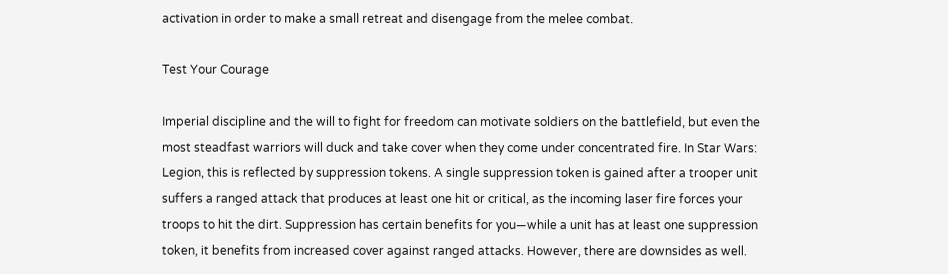activation in order to make a small retreat and disengage from the melee combat.

Test Your Courage

Imperial discipline and the will to fight for freedom can motivate soldiers on the battlefield, but even the most steadfast warriors will duck and take cover when they come under concentrated fire. In Star Wars: Legion, this is reflected by suppression tokens. A single suppression token is gained after a trooper unit suffers a ranged attack that produces at least one hit or critical, as the incoming laser fire forces your troops to hit the dirt. Suppression has certain benefits for you—while a unit has at least one suppression token, it benefits from increased cover against ranged attacks. However, there are downsides as well.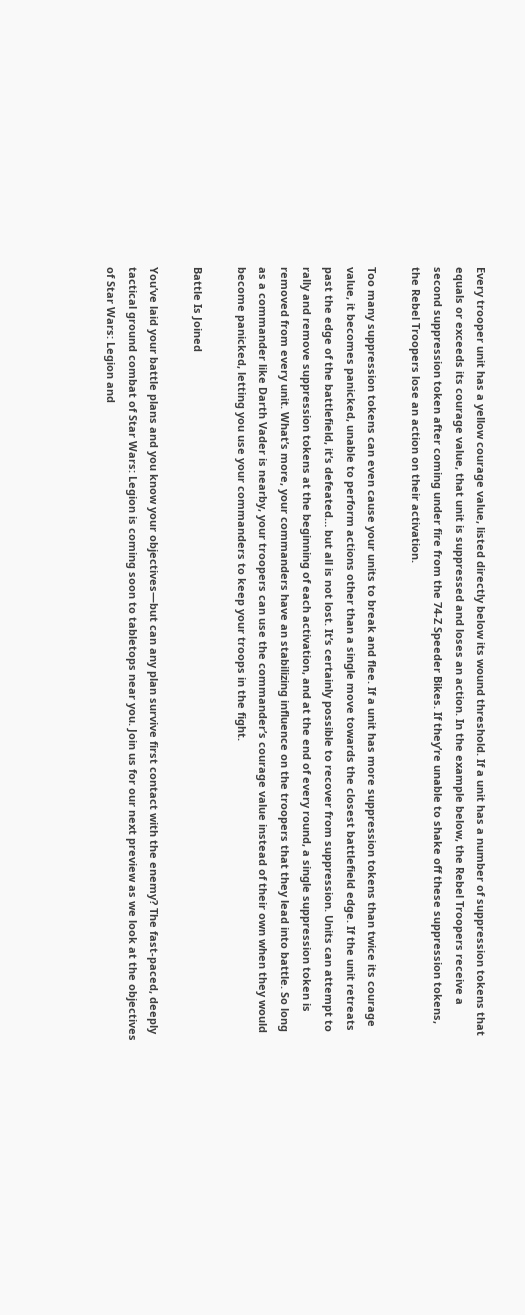Every trooper unit has a yellow courage value, listed directly below its wound threshold. If a unit has a number of suppression tokens that equals or exceeds its courage value, that unit is suppressed and loses an action. In the example below, the Rebel Troopers receive a second suppression token after coming under fire from the 74-Z Speeder Bikes. If they’re unable to shake off these suppression tokens, the Rebel Troopers lose an action on their activation.

Too many suppression tokens can even cause your units to break and flee. If a unit has more suppression tokens than twice its courage value, it becomes panicked, unable to perform actions other than a single move towards the closest battlefield edge. If the unit retreats past the edge of the battlefield, it’s defeated… but all is not lost. It’s certainly possible to recover from suppression. Units can attempt to rally and remove suppression tokens at the beginning of each activation, and at the end of every round, a single suppression token is removed from every unit. What’s more, your commanders have an stabilizing influence on the troopers that they lead into battle. So long as a commander like Darth Vader is nearby, your troopers can use the commander’s courage value instead of their own when they would become panicked, letting you use your commanders to keep your troops in the fight.

Battle Is Joined

You’ve laid your battle plans and you know your objectives—but can any plan survive first contact with the enemy? The fast-paced, deeply tactical ground combat of Star Wars: Legion is coming soon to tabletops near you. Join us for our next preview as we look at the objectives of Star Wars: Legion and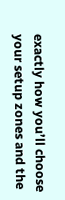exactly how you’ll choose your setup zones and the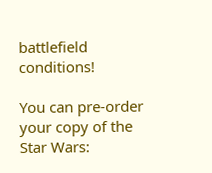battlefield conditions!

You can pre-order your copy of the Star Wars: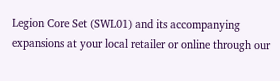Legion Core Set (SWL01) and its accompanying expansions at your local retailer or online through our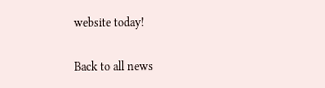website today!

Back to all news